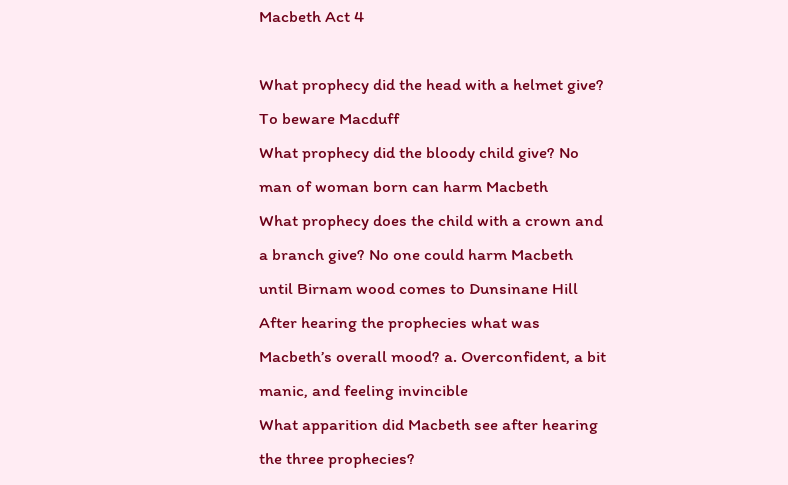Macbeth Act 4

What prophecy did the head with a helmet give? To beware Macduff
What prophecy did the bloody child give? No man of woman born can harm Macbeth
What prophecy does the child with a crown and a branch give? No one could harm Macbeth until Birnam wood comes to Dunsinane Hill
After hearing the prophecies what was Macbeth’s overall mood? a. Overconfident, a bit manic, and feeling invincible
What apparition did Macbeth see after hearing the three prophecies?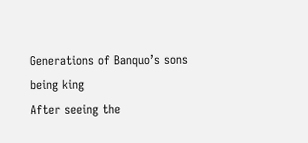Generations of Banquo’s sons being king
After seeing the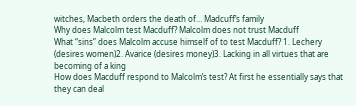witches, Macbeth orders the death of… Madcuff’s family
Why does Malcolm test Macduff? Malcolm does not trust Macduff
What “sins” does Malcolm accuse himself of to test Macduff? 1. Lechery (desires women)2. Avarice (desires money)3. Lacking in all virtues that are becoming of a king
How does Macduff respond to Malcolm’s test? At first he essentially says that they can deal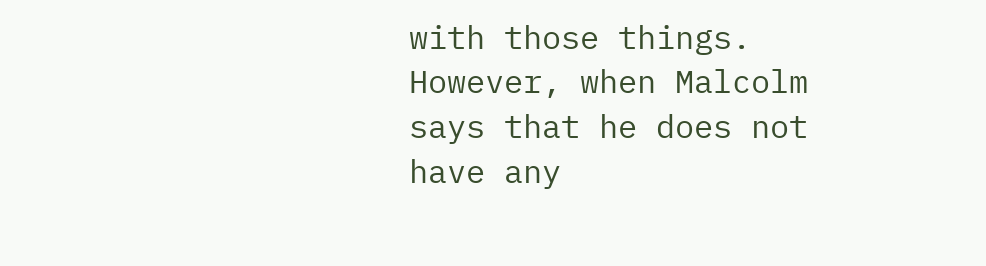with those things. However, when Malcolm says that he does not have any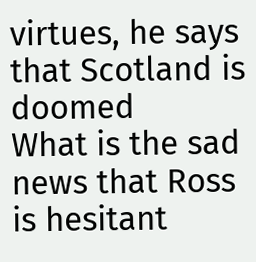virtues, he says that Scotland is doomed
What is the sad news that Ross is hesitant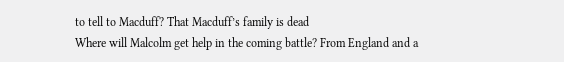to tell to Macduff? That Macduff’s family is dead
Where will Malcolm get help in the coming battle? From England and a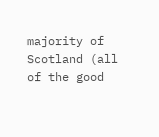majority of Scotland (all of the good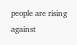people are rising against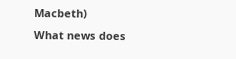Macbeth)
What news does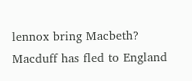lennox bring Macbeth? Macduff has fled to England